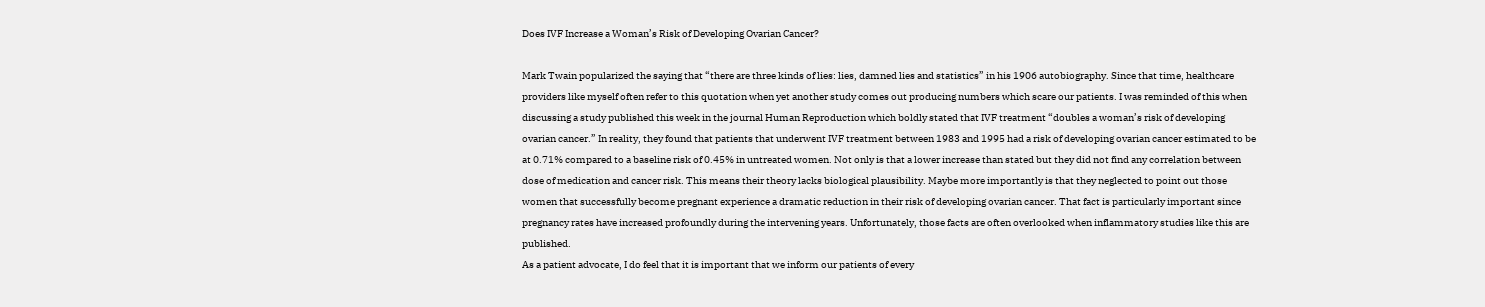Does IVF Increase a Woman’s Risk of Developing Ovarian Cancer?

Mark Twain popularized the saying that “there are three kinds of lies: lies, damned lies and statistics” in his 1906 autobiography. Since that time, healthcare providers like myself often refer to this quotation when yet another study comes out producing numbers which scare our patients. I was reminded of this when discussing a study published this week in the journal Human Reproduction which boldly stated that IVF treatment “doubles a woman’s risk of developing ovarian cancer.” In reality, they found that patients that underwent IVF treatment between 1983 and 1995 had a risk of developing ovarian cancer estimated to be at 0.71% compared to a baseline risk of 0.45% in untreated women. Not only is that a lower increase than stated but they did not find any correlation between dose of medication and cancer risk. This means their theory lacks biological plausibility. Maybe more importantly is that they neglected to point out those women that successfully become pregnant experience a dramatic reduction in their risk of developing ovarian cancer. That fact is particularly important since pregnancy rates have increased profoundly during the intervening years. Unfortunately, those facts are often overlooked when inflammatory studies like this are published.
As a patient advocate, I do feel that it is important that we inform our patients of every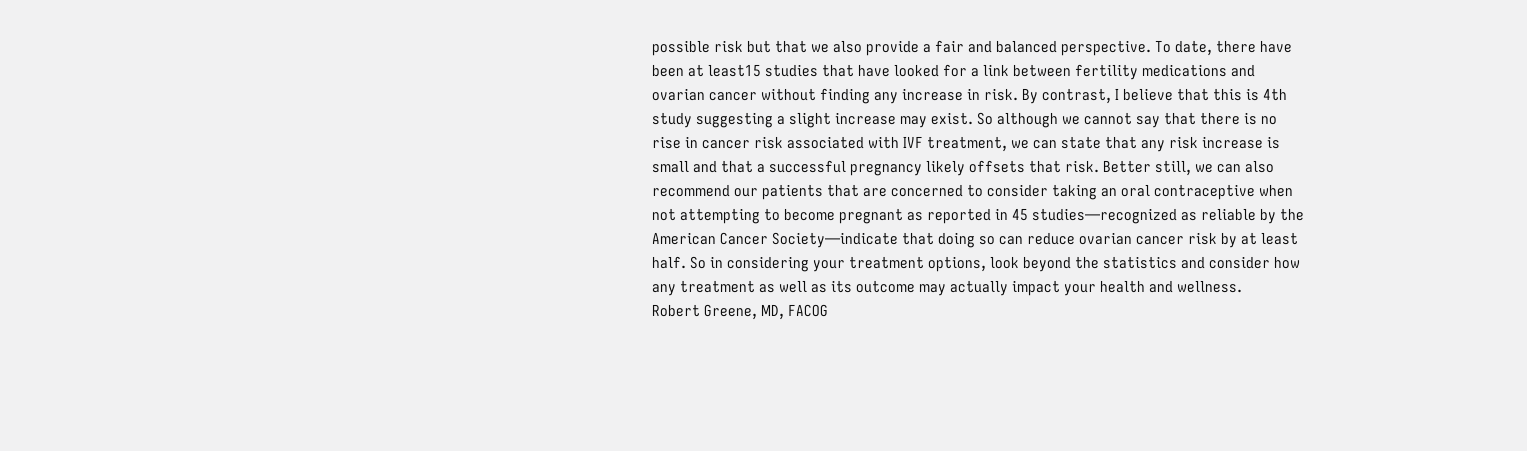possible risk but that we also provide a fair and balanced perspective. To date, there have been at least15 studies that have looked for a link between fertility medications and ovarian cancer without finding any increase in risk. By contrast, I believe that this is 4th study suggesting a slight increase may exist. So although we cannot say that there is no rise in cancer risk associated with IVF treatment, we can state that any risk increase is small and that a successful pregnancy likely offsets that risk. Better still, we can also recommend our patients that are concerned to consider taking an oral contraceptive when not attempting to become pregnant as reported in 45 studies—recognized as reliable by the American Cancer Society—indicate that doing so can reduce ovarian cancer risk by at least half. So in considering your treatment options, look beyond the statistics and consider how any treatment as well as its outcome may actually impact your health and wellness.
Robert Greene, MD, FACOG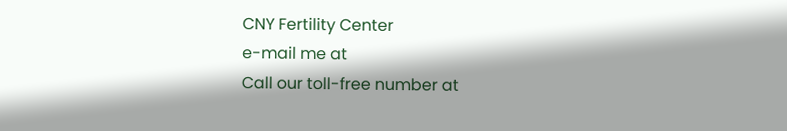CNY Fertility Center
e-mail me at
Call our toll-free number at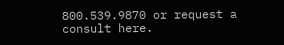800.539.9870 or request a consult here.